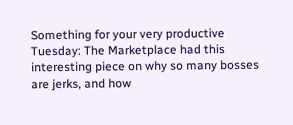Something for your very productive Tuesday: The Marketplace had this interesting piece on why so many bosses are jerks, and how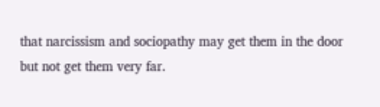that narcissism and sociopathy may get them in the door but not get them very far.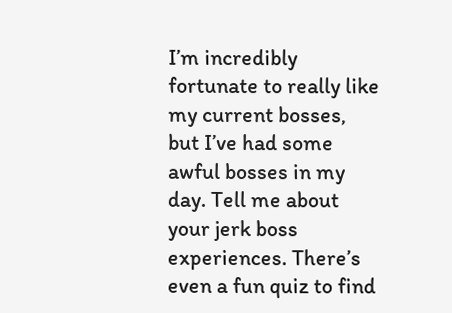I’m incredibly fortunate to really like my current bosses, but I’ve had some awful bosses in my day. Tell me about your jerk boss experiences. There’s even a fun quiz to find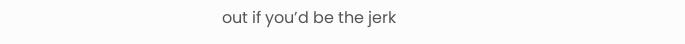out if you’d be the jerk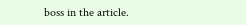boss in the article.